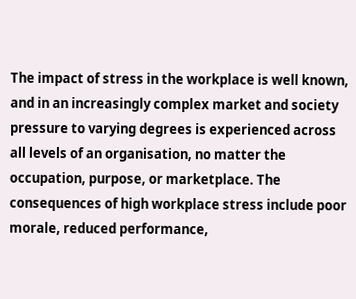The impact of stress in the workplace is well known, and in an increasingly complex market and society pressure to varying degrees is experienced across all levels of an organisation, no matter the occupation, purpose, or marketplace. The consequences of high workplace stress include poor morale, reduced performance,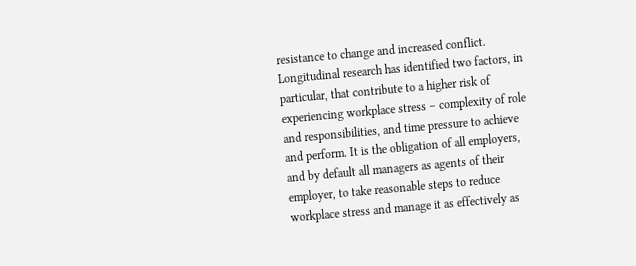resistance to change and increased conflict. Longitudinal research has identified two factors, in particular, that contribute to a higher risk of experiencing workplace stress – complexity of role and responsibilities, and time pressure to achieve and perform. It is the obligation of all employers, and by default all managers as agents of their employer, to take reasonable steps to reduce workplace stress and manage it as effectively as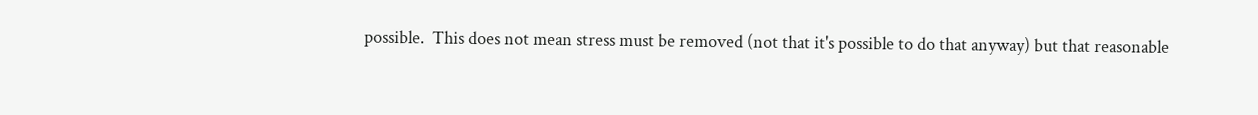possible.  This does not mean stress must be removed (not that it's possible to do that anyway) but that reasonable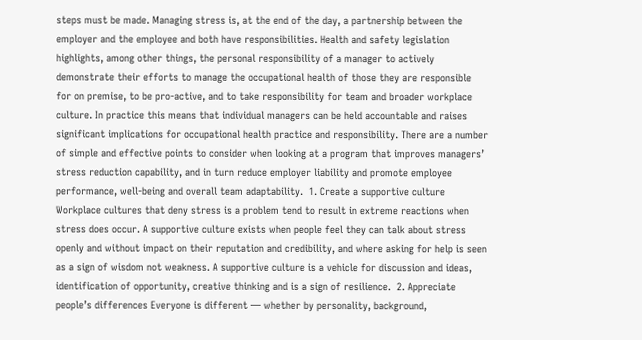steps must be made. Managing stress is, at the end of the day, a partnership between the employer and the employee and both have responsibilities. Health and safety legislation highlights, among other things, the personal responsibility of a manager to actively demonstrate their efforts to manage the occupational health of those they are responsible for on premise, to be pro-active, and to take responsibility for team and broader workplace culture. In practice this means that individual managers can be held accountable and raises significant implications for occupational health practice and responsibility. There are a number of simple and effective points to consider when looking at a program that improves managers’ stress reduction capability, and in turn reduce employer liability and promote employee performance, well-being and overall team adaptability.  1. Create a supportive culture Workplace cultures that deny stress is a problem tend to result in extreme reactions when stress does occur. A supportive culture exists when people feel they can talk about stress openly and without impact on their reputation and credibility, and where asking for help is seen as a sign of wisdom not weakness. A supportive culture is a vehicle for discussion and ideas, identification of opportunity, creative thinking and is a sign of resilience.  2. Appreciate people’s differences Everyone is different — whether by personality, background,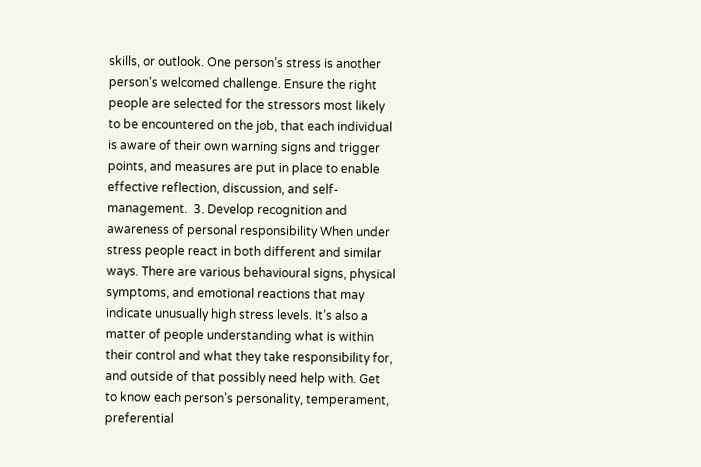skills, or outlook. One person’s stress is another person’s welcomed challenge. Ensure the right people are selected for the stressors most likely to be encountered on the job, that each individual is aware of their own warning signs and trigger points, and measures are put in place to enable effective reflection, discussion, and self-management.  3. Develop recognition and awareness of personal responsibility When under stress people react in both different and similar ways. There are various behavioural signs, physical symptoms, and emotional reactions that may indicate unusually high stress levels. It’s also a matter of people understanding what is within their control and what they take responsibility for, and outside of that possibly need help with. Get to know each person’s personality, temperament, preferential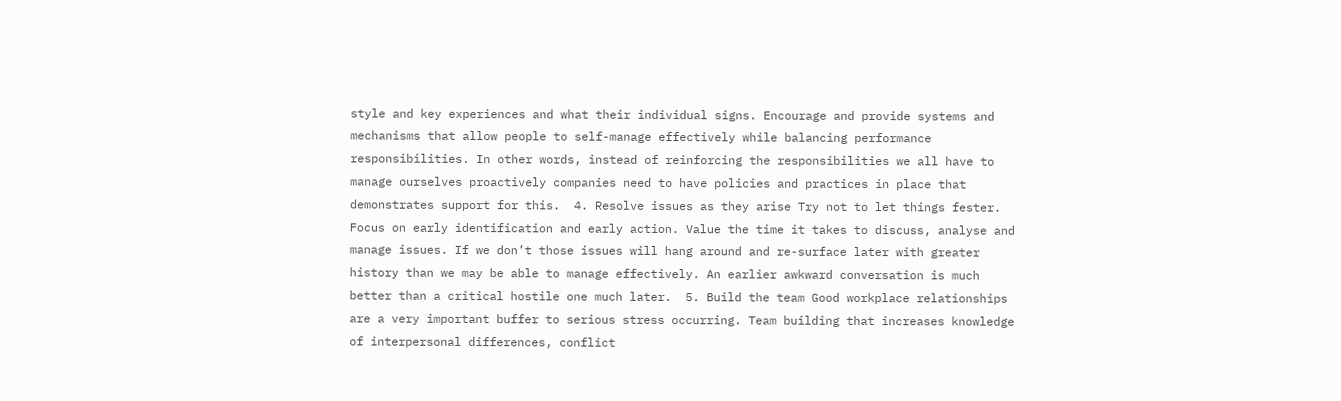style and key experiences and what their individual signs. Encourage and provide systems and mechanisms that allow people to self-manage effectively while balancing performance responsibilities. In other words, instead of reinforcing the responsibilities we all have to manage ourselves proactively companies need to have policies and practices in place that demonstrates support for this.  4. Resolve issues as they arise Try not to let things fester. Focus on early identification and early action. Value the time it takes to discuss, analyse and manage issues. If we don’t those issues will hang around and re-surface later with greater history than we may be able to manage effectively. An earlier awkward conversation is much better than a critical hostile one much later.  5. Build the team Good workplace relationships are a very important buffer to serious stress occurring. Team building that increases knowledge of interpersonal differences, conflict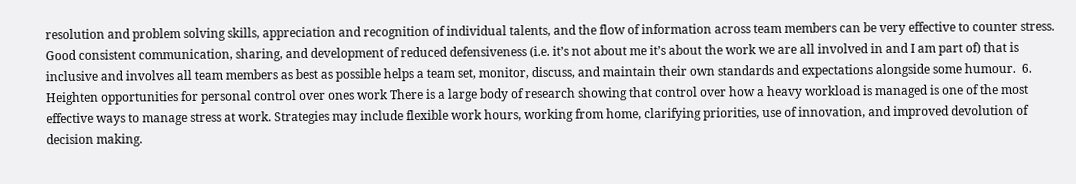resolution and problem solving skills, appreciation and recognition of individual talents, and the flow of information across team members can be very effective to counter stress. Good consistent communication, sharing, and development of reduced defensiveness (i.e. it’s not about me it’s about the work we are all involved in and I am part of) that is inclusive and involves all team members as best as possible helps a team set, monitor, discuss, and maintain their own standards and expectations alongside some humour.  6. Heighten opportunities for personal control over ones work There is a large body of research showing that control over how a heavy workload is managed is one of the most effective ways to manage stress at work. Strategies may include flexible work hours, working from home, clarifying priorities, use of innovation, and improved devolution of decision making.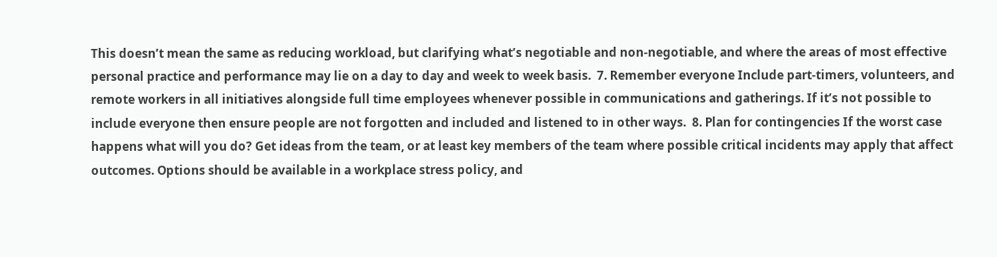This doesn’t mean the same as reducing workload, but clarifying what’s negotiable and non-negotiable, and where the areas of most effective personal practice and performance may lie on a day to day and week to week basis.  7. Remember everyone Include part-timers, volunteers, and remote workers in all initiatives alongside full time employees whenever possible in communications and gatherings. If it’s not possible to include everyone then ensure people are not forgotten and included and listened to in other ways.  8. Plan for contingencies If the worst case happens what will you do? Get ideas from the team, or at least key members of the team where possible critical incidents may apply that affect outcomes. Options should be available in a workplace stress policy, and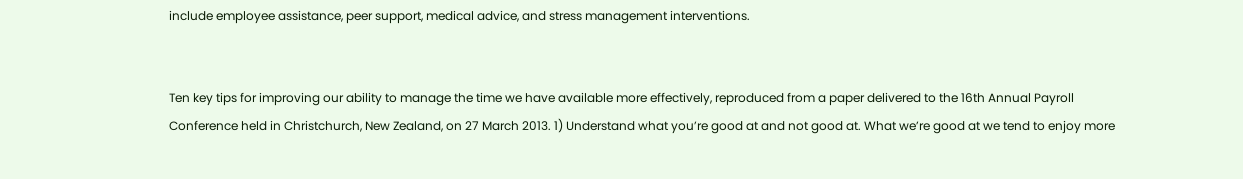include employee assistance, peer support, medical advice, and stress management interventions.


Ten key tips for improving our ability to manage the time we have available more effectively, reproduced from a paper delivered to the 16th Annual Payroll Conference held in Christchurch, New Zealand, on 27 March 2013. 1) Understand what you’re good at and not good at. What we’re good at we tend to enjoy more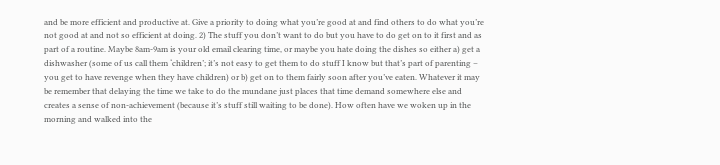and be more efficient and productive at. Give a priority to doing what you’re good at and find others to do what you’re not good at and not so efficient at doing. 2) The stuff you don’t want to do but you have to do get on to it first and as part of a routine. Maybe 8am-9am is your old email clearing time, or maybe you hate doing the dishes so either a) get a dishwasher (some of us call them ‘children’; it’s not easy to get them to do stuff I know but that’s part of parenting – you get to have revenge when they have children) or b) get on to them fairly soon after you’ve eaten. Whatever it may be remember that delaying the time we take to do the mundane just places that time demand somewhere else and creates a sense of non-achievement (because it’s stuff still waiting to be done). How often have we woken up in the morning and walked into the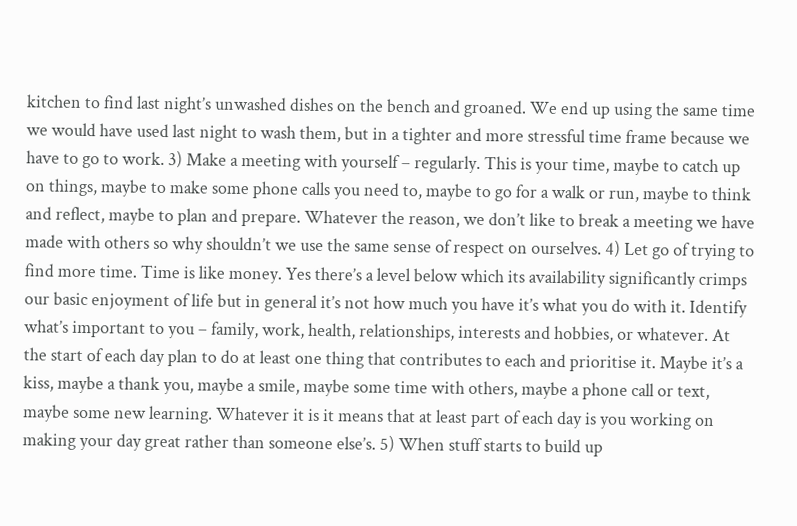kitchen to find last night’s unwashed dishes on the bench and groaned. We end up using the same time we would have used last night to wash them, but in a tighter and more stressful time frame because we have to go to work. 3) Make a meeting with yourself – regularly. This is your time, maybe to catch up on things, maybe to make some phone calls you need to, maybe to go for a walk or run, maybe to think and reflect, maybe to plan and prepare. Whatever the reason, we don’t like to break a meeting we have made with others so why shouldn’t we use the same sense of respect on ourselves. 4) Let go of trying to find more time. Time is like money. Yes there’s a level below which its availability significantly crimps our basic enjoyment of life but in general it’s not how much you have it’s what you do with it. Identify what’s important to you – family, work, health, relationships, interests and hobbies, or whatever. At the start of each day plan to do at least one thing that contributes to each and prioritise it. Maybe it’s a kiss, maybe a thank you, maybe a smile, maybe some time with others, maybe a phone call or text, maybe some new learning. Whatever it is it means that at least part of each day is you working on making your day great rather than someone else’s. 5) When stuff starts to build up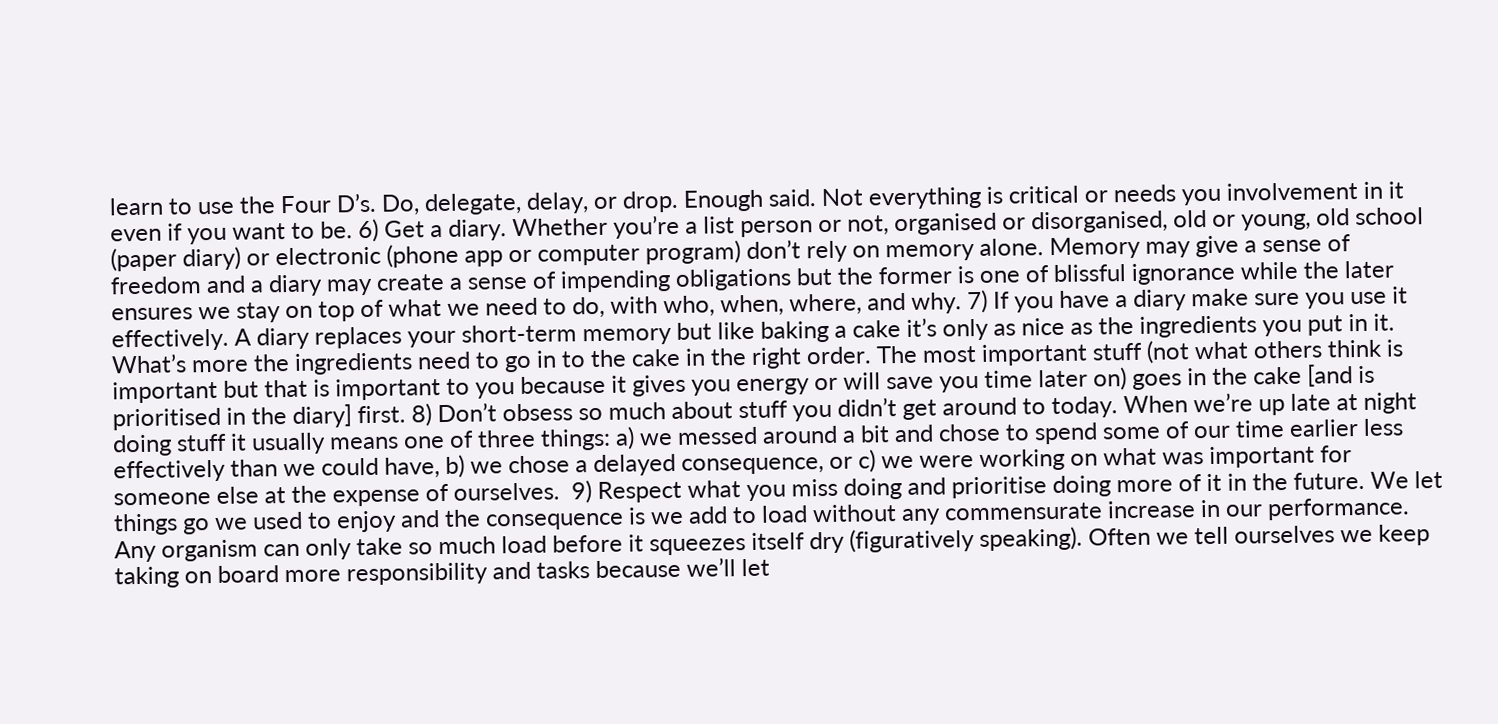learn to use the Four D’s. Do, delegate, delay, or drop. Enough said. Not everything is critical or needs you involvement in it even if you want to be. 6) Get a diary. Whether you’re a list person or not, organised or disorganised, old or young, old school (paper diary) or electronic (phone app or computer program) don’t rely on memory alone. Memory may give a sense of freedom and a diary may create a sense of impending obligations but the former is one of blissful ignorance while the later ensures we stay on top of what we need to do, with who, when, where, and why. 7) If you have a diary make sure you use it effectively. A diary replaces your short-term memory but like baking a cake it’s only as nice as the ingredients you put in it. What’s more the ingredients need to go in to the cake in the right order. The most important stuff (not what others think is important but that is important to you because it gives you energy or will save you time later on) goes in the cake [and is prioritised in the diary] first. 8) Don’t obsess so much about stuff you didn’t get around to today. When we’re up late at night doing stuff it usually means one of three things: a) we messed around a bit and chose to spend some of our time earlier less effectively than we could have, b) we chose a delayed consequence, or c) we were working on what was important for someone else at the expense of ourselves.  9) Respect what you miss doing and prioritise doing more of it in the future. We let things go we used to enjoy and the consequence is we add to load without any commensurate increase in our performance. Any organism can only take so much load before it squeezes itself dry (figuratively speaking). Often we tell ourselves we keep taking on board more responsibility and tasks because we’ll let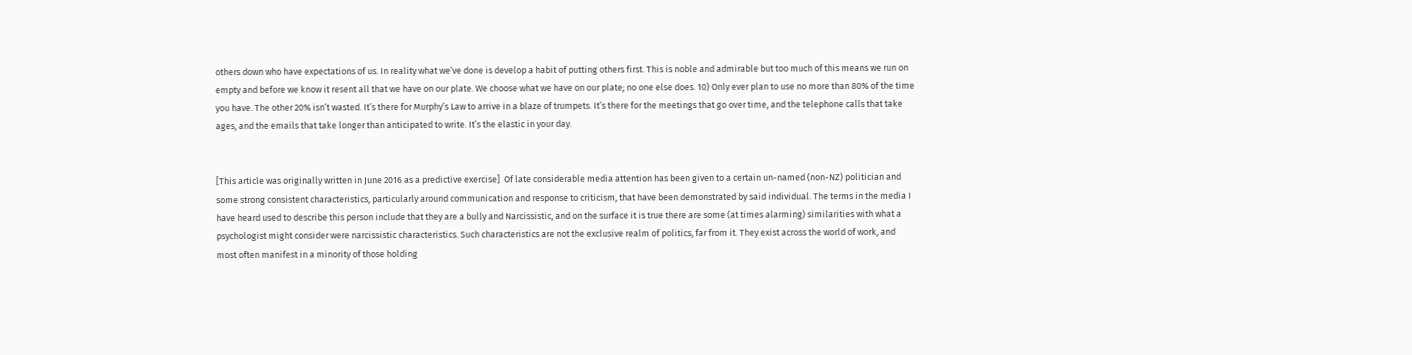others down who have expectations of us. In reality what we’ve done is develop a habit of putting others first. This is noble and admirable but too much of this means we run on empty and before we know it resent all that we have on our plate. We choose what we have on our plate; no one else does. 10) Only ever plan to use no more than 80% of the time you have. The other 20% isn’t wasted. It’s there for Murphy’s Law to arrive in a blaze of trumpets. It’s there for the meetings that go over time, and the telephone calls that take ages, and the emails that take longer than anticipated to write. It’s the elastic in your day.


[This article was originally written in June 2016 as a predictive exercise]  Of late considerable media attention has been given to a certain un-named (non-NZ) politician and some strong consistent characteristics, particularly around communication and response to criticism, that have been demonstrated by said individual. The terms in the media I have heard used to describe this person include that they are a bully and Narcissistic, and on the surface it is true there are some (at times alarming) similarities with what a psychologist might consider were narcissistic characteristics. Such characteristics are not the exclusive realm of politics, far from it. They exist across the world of work, and most often manifest in a minority of those holding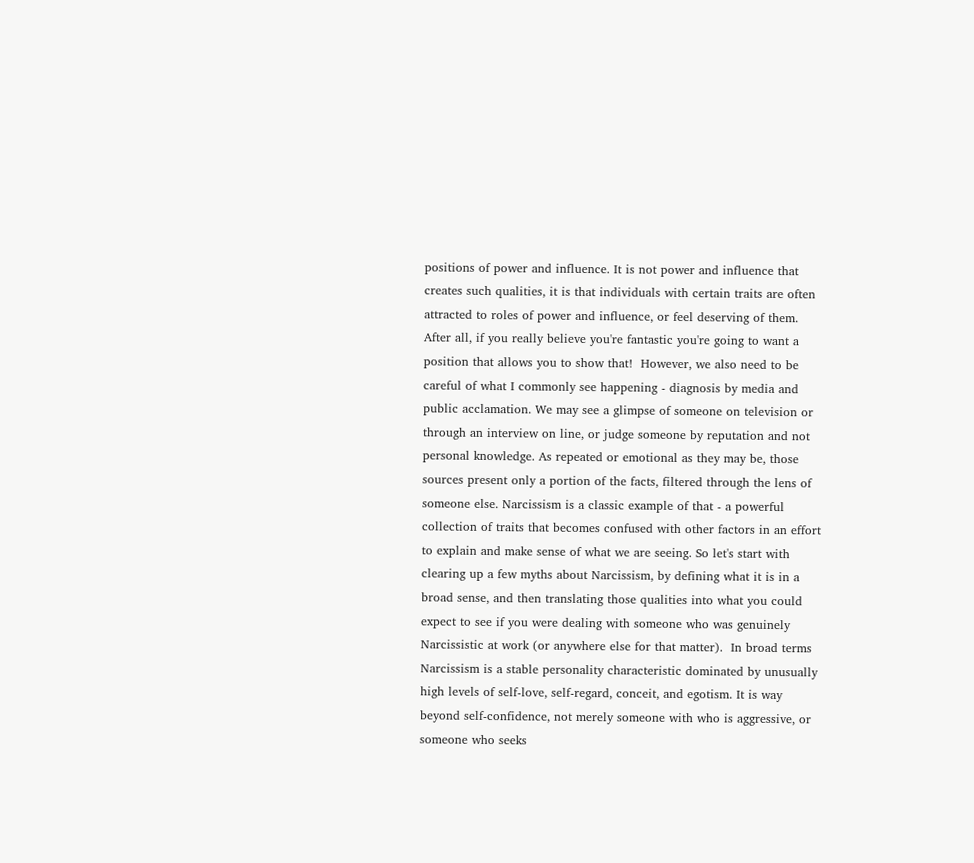positions of power and influence. It is not power and influence that creates such qualities, it is that individuals with certain traits are often attracted to roles of power and influence, or feel deserving of them. After all, if you really believe you're fantastic you're going to want a position that allows you to show that!  However, we also need to be careful of what I commonly see happening - diagnosis by media and public acclamation. We may see a glimpse of someone on television or through an interview on line, or judge someone by reputation and not personal knowledge. As repeated or emotional as they may be, those sources present only a portion of the facts, filtered through the lens of someone else. Narcissism is a classic example of that - a powerful collection of traits that becomes confused with other factors in an effort to explain and make sense of what we are seeing. So let's start with clearing up a few myths about Narcissism, by defining what it is in a broad sense, and then translating those qualities into what you could expect to see if you were dealing with someone who was genuinely Narcissistic at work (or anywhere else for that matter).  In broad terms Narcissism is a stable personality characteristic dominated by unusually high levels of self-love, self-regard, conceit, and egotism. It is way beyond self-confidence, not merely someone with who is aggressive, or someone who seeks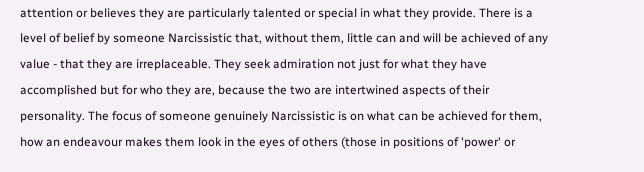attention or believes they are particularly talented or special in what they provide. There is a level of belief by someone Narcissistic that, without them, little can and will be achieved of any value - that they are irreplaceable. They seek admiration not just for what they have accomplished but for who they are, because the two are intertwined aspects of their personality. The focus of someone genuinely Narcissistic is on what can be achieved for them, how an endeavour makes them look in the eyes of others (those in positions of 'power' or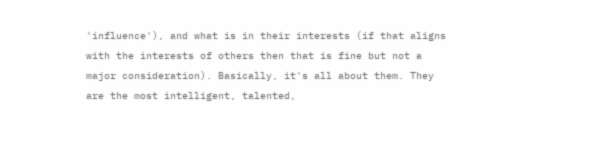'influence'), and what is in their interests (if that aligns with the interests of others then that is fine but not a major consideration). Basically, it's all about them. They are the most intelligent, talented,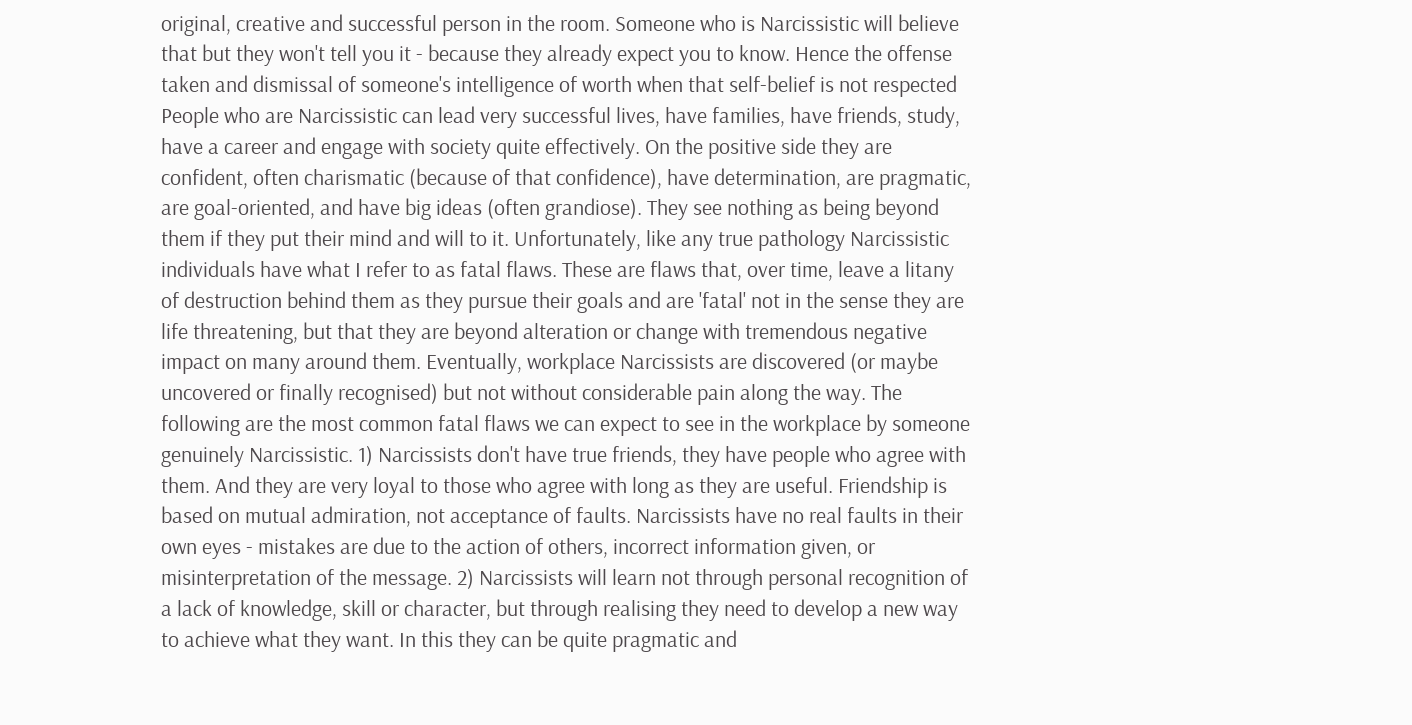original, creative and successful person in the room. Someone who is Narcissistic will believe that but they won't tell you it - because they already expect you to know. Hence the offense taken and dismissal of someone's intelligence of worth when that self-belief is not respected  People who are Narcissistic can lead very successful lives, have families, have friends, study, have a career and engage with society quite effectively. On the positive side they are confident, often charismatic (because of that confidence), have determination, are pragmatic, are goal-oriented, and have big ideas (often grandiose). They see nothing as being beyond them if they put their mind and will to it. Unfortunately, like any true pathology Narcissistic individuals have what I refer to as fatal flaws. These are flaws that, over time, leave a litany of destruction behind them as they pursue their goals and are 'fatal' not in the sense they are life threatening, but that they are beyond alteration or change with tremendous negative impact on many around them. Eventually, workplace Narcissists are discovered (or maybe uncovered or finally recognised) but not without considerable pain along the way. The following are the most common fatal flaws we can expect to see in the workplace by someone genuinely Narcissistic. 1) Narcissists don't have true friends, they have people who agree with them. And they are very loyal to those who agree with long as they are useful. Friendship is based on mutual admiration, not acceptance of faults. Narcissists have no real faults in their own eyes - mistakes are due to the action of others, incorrect information given, or misinterpretation of the message. 2) Narcissists will learn not through personal recognition of a lack of knowledge, skill or character, but through realising they need to develop a new way to achieve what they want. In this they can be quite pragmatic and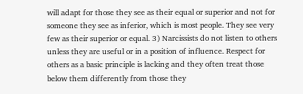will adapt for those they see as their equal or superior and not for someone they see as inferior, which is most people. They see very few as their superior or equal. 3) Narcissists do not listen to others unless they are useful or in a position of influence. Respect for others as a basic principle is lacking and they often treat those below them differently from those they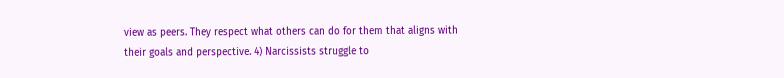view as peers. They respect what others can do for them that aligns with their goals and perspective. 4) Narcissists struggle to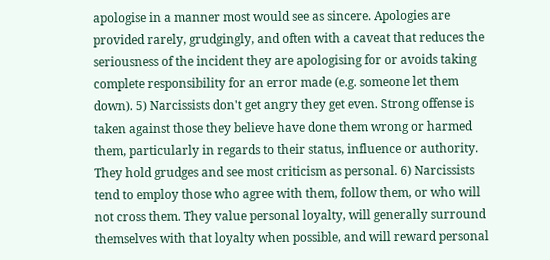apologise in a manner most would see as sincere. Apologies are provided rarely, grudgingly, and often with a caveat that reduces the seriousness of the incident they are apologising for or avoids taking complete responsibility for an error made (e.g. someone let them down). 5) Narcissists don't get angry they get even. Strong offense is taken against those they believe have done them wrong or harmed them, particularly in regards to their status, influence or authority. They hold grudges and see most criticism as personal. 6) Narcissists tend to employ those who agree with them, follow them, or who will not cross them. They value personal loyalty, will generally surround themselves with that loyalty when possible, and will reward personal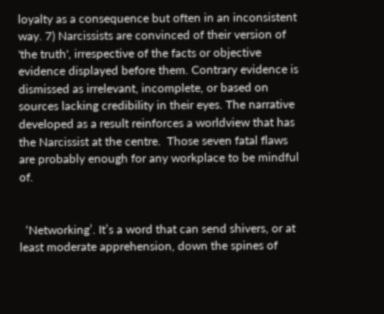loyalty as a consequence but often in an inconsistent way. 7) Narcissists are convinced of their version of 'the truth', irrespective of the facts or objective evidence displayed before them. Contrary evidence is dismissed as irrelevant, incomplete, or based on sources lacking credibility in their eyes. The narrative developed as a result reinforces a worldview that has the Narcissist at the centre.  Those seven fatal flaws are probably enough for any workplace to be mindful of.


  ‘Networking’. It’s a word that can send shivers, or at least moderate apprehension, down the spines of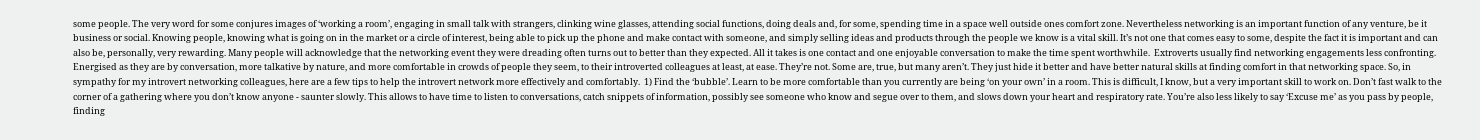some people. The very word for some conjures images of ‘working a room’, engaging in small talk with strangers, clinking wine glasses, attending social functions, doing deals and, for some, spending time in a space well outside ones comfort zone. Nevertheless networking is an important function of any venture, be it business or social. Knowing people, knowing what is going on in the market or a circle of interest, being able to pick up the phone and make contact with someone, and simply selling ideas and products through the people we know is a vital skill. It’s not one that comes easy to some, despite the fact it is important and can also be, personally, very rewarding. Many people will acknowledge that the networking event they were dreading often turns out to better than they expected. All it takes is one contact and one enjoyable conversation to make the time spent worthwhile.  Extroverts usually find networking engagements less confronting. Energised as they are by conversation, more talkative by nature, and more comfortable in crowds of people they seem, to their introverted colleagues at least, at ease. They’re not. Some are, true, but many aren’t. They just hide it better and have better natural skills at finding comfort in that networking space. So, in sympathy for my introvert networking colleagues, here are a few tips to help the introvert network more effectively and comfortably.  1) Find the ‘bubble’. Learn to be more comfortable than you currently are being ‘on your own’ in a room. This is difficult, I know, but a very important skill to work on. Don’t fast walk to the corner of a gathering where you don’t know anyone - saunter slowly. This allows to have time to listen to conversations, catch snippets of information, possibly see someone who know and segue over to them, and slows down your heart and respiratory rate. You’re also less likely to say ‘Excuse me’ as you pass by people, finding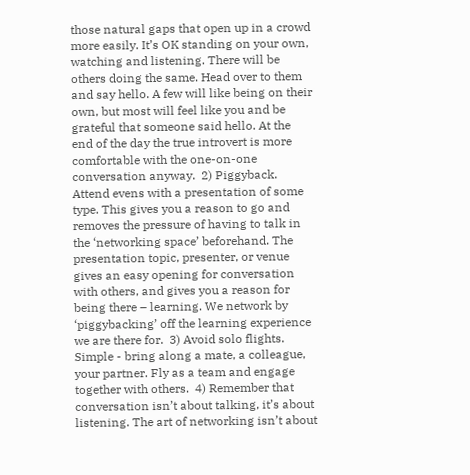those natural gaps that open up in a crowd more easily. It’s OK standing on your own, watching and listening. There will be others doing the same. Head over to them and say hello. A few will like being on their own, but most will feel like you and be grateful that someone said hello. At the end of the day the true introvert is more comfortable with the one-on-one conversation anyway.  2) Piggyback. Attend evens with a presentation of some type. This gives you a reason to go and removes the pressure of having to talk in the ‘networking space’ beforehand. The presentation topic, presenter, or venue gives an easy opening for conversation with others, and gives you a reason for being there – learning. We network by ‘piggybacking’ off the learning experience we are there for.  3) Avoid solo flights. Simple - bring along a mate, a colleague, your partner. Fly as a team and engage together with others.  4) Remember that conversation isn’t about talking, it’s about listening. The art of networking isn’t about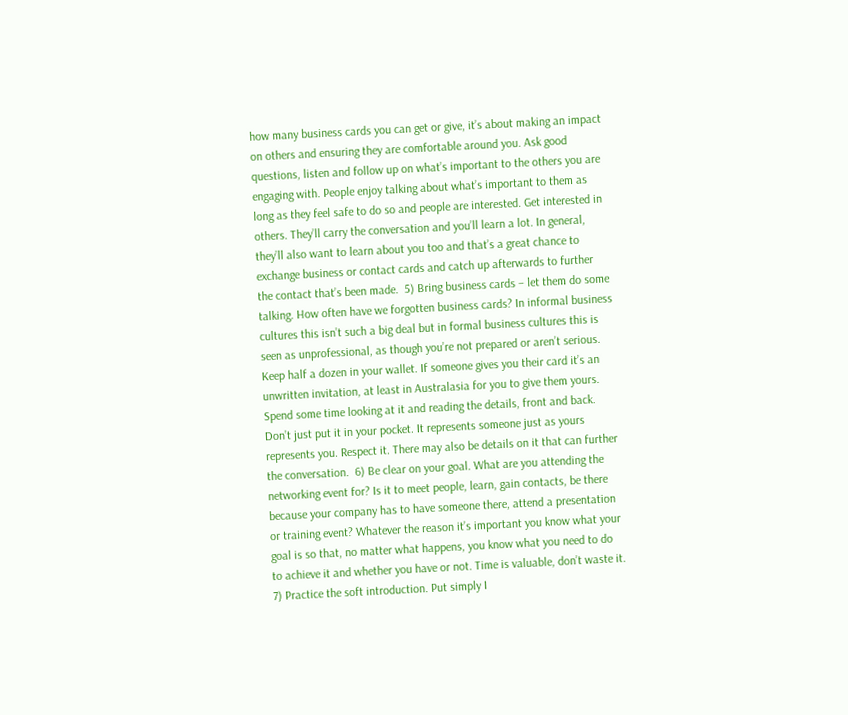how many business cards you can get or give, it’s about making an impact on others and ensuring they are comfortable around you. Ask good questions, listen and follow up on what’s important to the others you are engaging with. People enjoy talking about what’s important to them as long as they feel safe to do so and people are interested. Get interested in others. They’ll carry the conversation and you’ll learn a lot. In general, they’ll also want to learn about you too and that’s a great chance to exchange business or contact cards and catch up afterwards to further the contact that’s been made.  5) Bring business cards – let them do some talking. How often have we forgotten business cards? In informal business cultures this isn’t such a big deal but in formal business cultures this is seen as unprofessional, as though you’re not prepared or aren’t serious. Keep half a dozen in your wallet. If someone gives you their card it’s an unwritten invitation, at least in Australasia for you to give them yours. Spend some time looking at it and reading the details, front and back. Don’t just put it in your pocket. It represents someone just as yours represents you. Respect it. There may also be details on it that can further the conversation.  6) Be clear on your goal. What are you attending the networking event for? Is it to meet people, learn, gain contacts, be there because your company has to have someone there, attend a presentation or training event? Whatever the reason it’s important you know what your goal is so that, no matter what happens, you know what you need to do to achieve it and whether you have or not. Time is valuable, don’t waste it.  7) Practice the soft introduction. Put simply I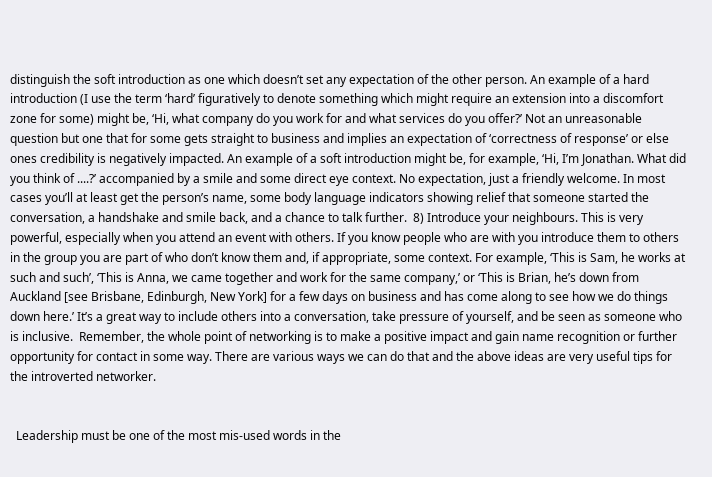distinguish the soft introduction as one which doesn’t set any expectation of the other person. An example of a hard introduction (I use the term ‘hard’ figuratively to denote something which might require an extension into a discomfort zone for some) might be, ‘Hi, what company do you work for and what services do you offer?’ Not an unreasonable question but one that for some gets straight to business and implies an expectation of ‘correctness of response’ or else ones credibility is negatively impacted. An example of a soft introduction might be, for example, ‘Hi, I’m Jonathan. What did you think of ....?’ accompanied by a smile and some direct eye context. No expectation, just a friendly welcome. In most cases you’ll at least get the person’s name, some body language indicators showing relief that someone started the conversation, a handshake and smile back, and a chance to talk further.  8) Introduce your neighbours. This is very powerful, especially when you attend an event with others. If you know people who are with you introduce them to others in the group you are part of who don’t know them and, if appropriate, some context. For example, ‘This is Sam, he works at such and such’, ‘This is Anna, we came together and work for the same company,’ or ‘This is Brian, he’s down from Auckland [see Brisbane, Edinburgh, New York] for a few days on business and has come along to see how we do things down here.’ It’s a great way to include others into a conversation, take pressure of yourself, and be seen as someone who is inclusive.  Remember, the whole point of networking is to make a positive impact and gain name recognition or further opportunity for contact in some way. There are various ways we can do that and the above ideas are very useful tips for the introverted networker.


  Leadership must be one of the most mis-used words in the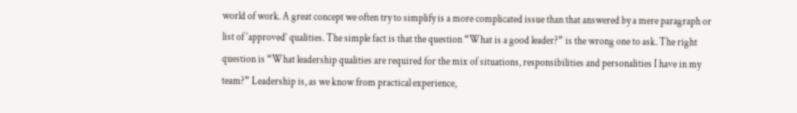world of work. A great concept we often try to simplify is a more complicated issue than that answered by a mere paragraph or list of ‘approved’ qualities. The simple fact is that the question “What is a good leader?” is the wrong one to ask. The right question is “What leadership qualities are required for the mix of situations, responsibilities and personalities I have in my team?” Leadership is, as we know from practical experience,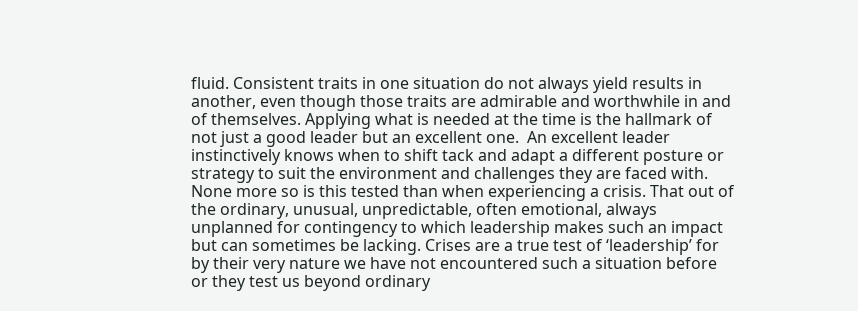fluid. Consistent traits in one situation do not always yield results in another, even though those traits are admirable and worthwhile in and of themselves. Applying what is needed at the time is the hallmark of not just a good leader but an excellent one.  An excellent leader instinctively knows when to shift tack and adapt a different posture or strategy to suit the environment and challenges they are faced with. None more so is this tested than when experiencing a crisis. That out of the ordinary, unusual, unpredictable, often emotional, always unplanned for contingency to which leadership makes such an impact but can sometimes be lacking. Crises are a true test of ‘leadership’ for by their very nature we have not encountered such a situation before or they test us beyond ordinary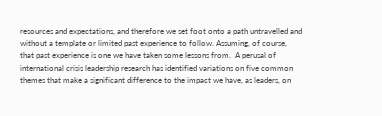resources and expectations, and therefore we set foot onto a path untravelled and without a template or limited past experience to follow. Assuming, of course, that past experience is one we have taken some lessons from.  A perusal of international crisis leadership research has identified variations on five common themes that make a significant difference to the impact we have, as leaders, on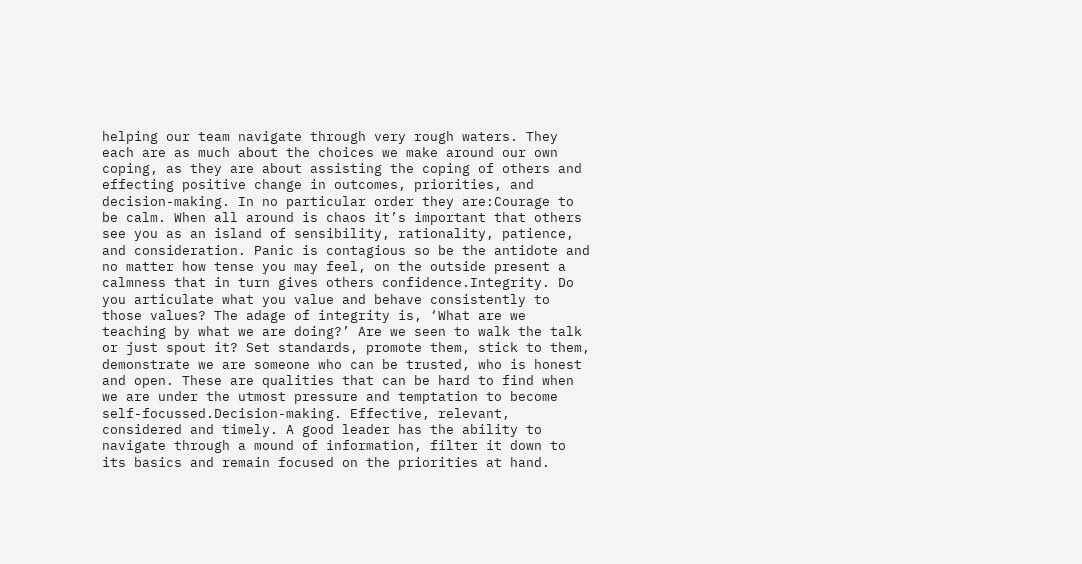helping our team navigate through very rough waters. They each are as much about the choices we make around our own coping, as they are about assisting the coping of others and effecting positive change in outcomes, priorities, and decision-making. In no particular order they are:Courage to be calm. When all around is chaos it’s important that others see you as an island of sensibility, rationality, patience, and consideration. Panic is contagious so be the antidote and no matter how tense you may feel, on the outside present a calmness that in turn gives others confidence.Integrity. Do you articulate what you value and behave consistently to those values? The adage of integrity is, ‘What are we teaching by what we are doing?’ Are we seen to walk the talk or just spout it? Set standards, promote them, stick to them, demonstrate we are someone who can be trusted, who is honest and open. These are qualities that can be hard to find when we are under the utmost pressure and temptation to become self-focussed.Decision-making. Effective, relevant, considered and timely. A good leader has the ability to navigate through a mound of information, filter it down to its basics and remain focused on the priorities at hand.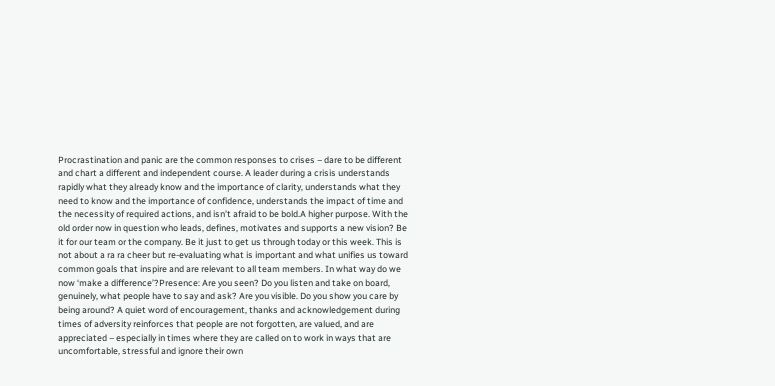Procrastination and panic are the common responses to crises – dare to be different and chart a different and independent course. A leader during a crisis understands rapidly what they already know and the importance of clarity, understands what they need to know and the importance of confidence, understands the impact of time and the necessity of required actions, and isn’t afraid to be bold.A higher purpose. With the old order now in question who leads, defines, motivates and supports a new vision? Be it for our team or the company. Be it just to get us through today or this week. This is not about a ra ra cheer but re-evaluating what is important and what unifies us toward common goals that inspire and are relevant to all team members. In what way do we now ‘make a difference’?Presence: Are you seen? Do you listen and take on board, genuinely, what people have to say and ask? Are you visible. Do you show you care by being around? A quiet word of encouragement, thanks and acknowledgement during times of adversity reinforces that people are not forgotten, are valued, and are appreciated – especially in times where they are called on to work in ways that are uncomfortable, stressful and ignore their own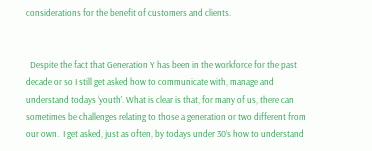considerations for the benefit of customers and clients.


  Despite the fact that Generation Y has been in the workforce for the past decade or so I still get asked how to communicate with, manage and understand todays ‘youth’. What is clear is that, for many of us, there can sometimes be challenges relating to those a generation or two different from our own.  I get asked, just as often, by todays under 30’s how to understand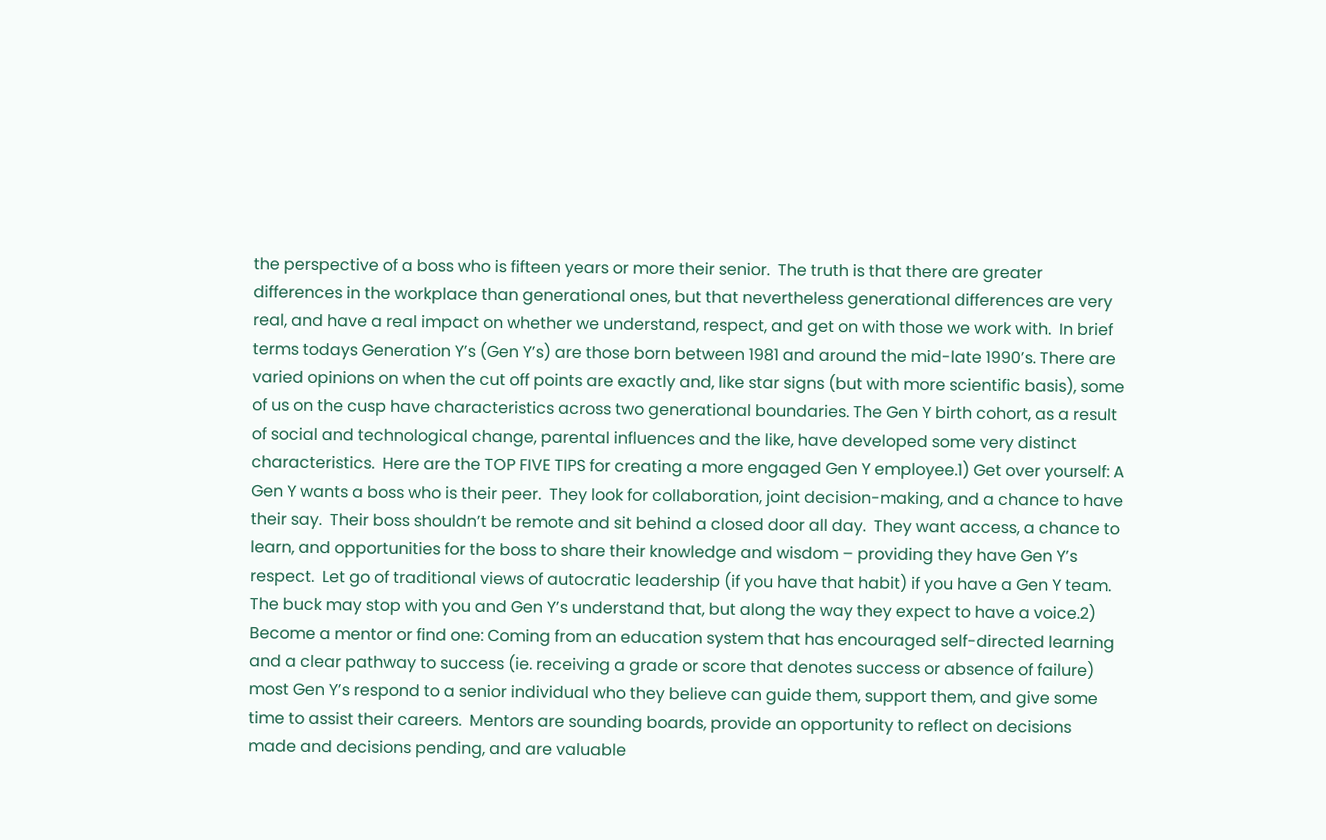the perspective of a boss who is fifteen years or more their senior.  The truth is that there are greater differences in the workplace than generational ones, but that nevertheless generational differences are very real, and have a real impact on whether we understand, respect, and get on with those we work with.  In brief terms todays Generation Y’s (Gen Y’s) are those born between 1981 and around the mid-late 1990’s. There are varied opinions on when the cut off points are exactly and, like star signs (but with more scientific basis), some of us on the cusp have characteristics across two generational boundaries. The Gen Y birth cohort, as a result of social and technological change, parental influences and the like, have developed some very distinct characteristics.  Here are the TOP FIVE TIPS for creating a more engaged Gen Y employee.1) Get over yourself: A Gen Y wants a boss who is their peer.  They look for collaboration, joint decision-making, and a chance to have their say.  Their boss shouldn’t be remote and sit behind a closed door all day.  They want access, a chance to learn, and opportunities for the boss to share their knowledge and wisdom – providing they have Gen Y’s respect.  Let go of traditional views of autocratic leadership (if you have that habit) if you have a Gen Y team.  The buck may stop with you and Gen Y’s understand that, but along the way they expect to have a voice.2) Become a mentor or find one: Coming from an education system that has encouraged self-directed learning and a clear pathway to success (ie. receiving a grade or score that denotes success or absence of failure) most Gen Y’s respond to a senior individual who they believe can guide them, support them, and give some time to assist their careers.  Mentors are sounding boards, provide an opportunity to reflect on decisions made and decisions pending, and are valuable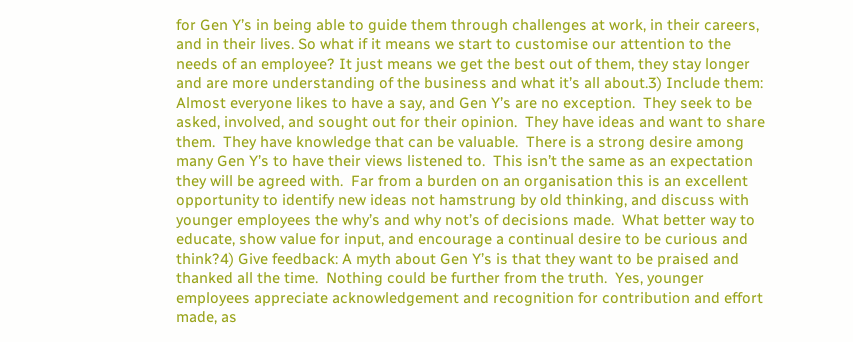for Gen Y’s in being able to guide them through challenges at work, in their careers, and in their lives. So what if it means we start to customise our attention to the needs of an employee? It just means we get the best out of them, they stay longer and are more understanding of the business and what it’s all about.3) Include them: Almost everyone likes to have a say, and Gen Y’s are no exception.  They seek to be asked, involved, and sought out for their opinion.  They have ideas and want to share them.  They have knowledge that can be valuable.  There is a strong desire among many Gen Y’s to have their views listened to.  This isn’t the same as an expectation they will be agreed with.  Far from a burden on an organisation this is an excellent opportunity to identify new ideas not hamstrung by old thinking, and discuss with younger employees the why’s and why not’s of decisions made.  What better way to educate, show value for input, and encourage a continual desire to be curious and think?4) Give feedback: A myth about Gen Y’s is that they want to be praised and thanked all the time.  Nothing could be further from the truth.  Yes, younger employees appreciate acknowledgement and recognition for contribution and effort made, as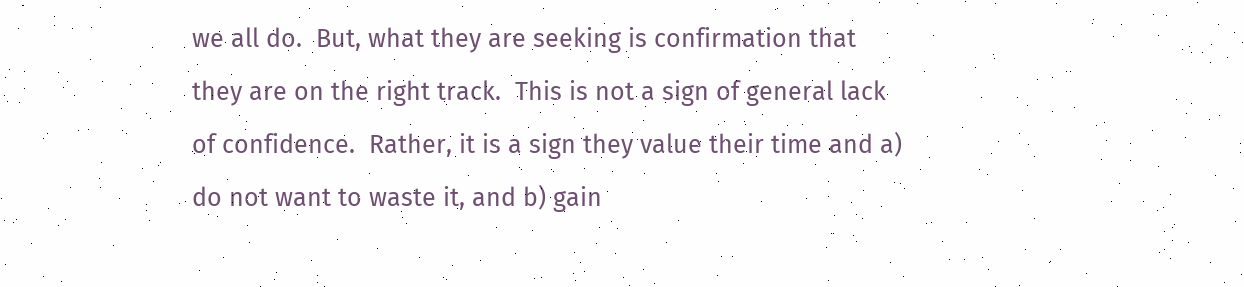we all do.  But, what they are seeking is confirmation that they are on the right track.  This is not a sign of general lack of confidence.  Rather, it is a sign they value their time and a) do not want to waste it, and b) gain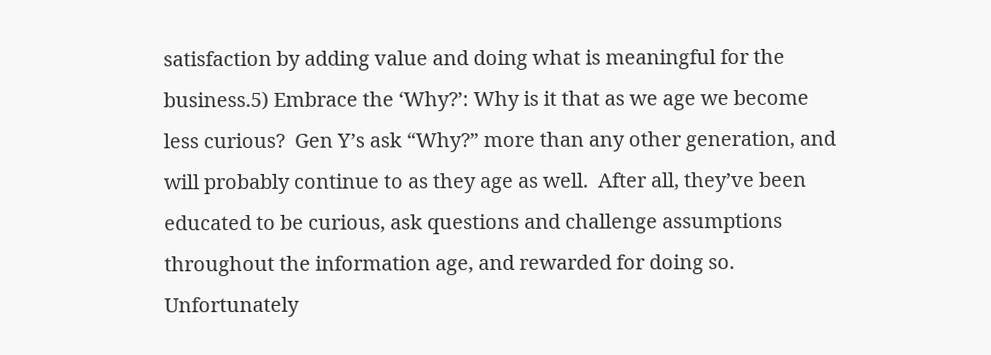satisfaction by adding value and doing what is meaningful for the business.5) Embrace the ‘Why?’: Why is it that as we age we become less curious?  Gen Y’s ask “Why?” more than any other generation, and will probably continue to as they age as well.  After all, they’ve been educated to be curious, ask questions and challenge assumptions throughout the information age, and rewarded for doing so.  Unfortunately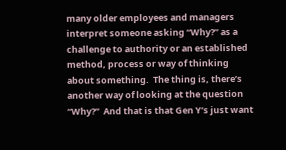many older employees and managers interpret someone asking “Why?” as a challenge to authority or an established method, process or way of thinking about something.  The thing is, there’s another way of looking at the question “Why?”  And that is that Gen Y’s just want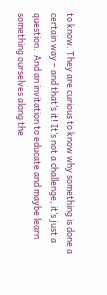to know. They are curious to know why something is done a certain way – and that’s it! It’s not a challenge, it’s just a question.  And an invitation to educate and maybe learn something ourselves along the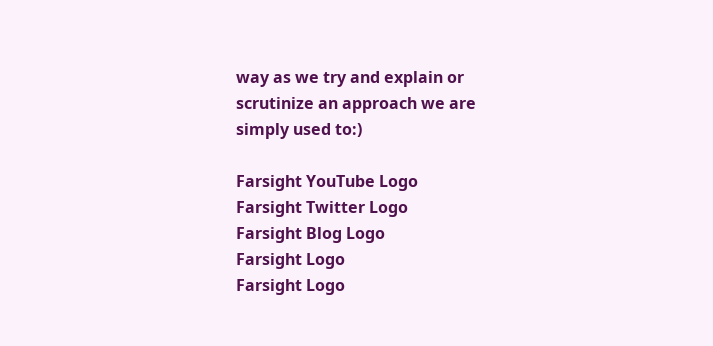way as we try and explain or scrutinize an approach we are simply used to:)

Farsight YouTube Logo
Farsight Twitter Logo
Farsight Blog Logo
Farsight Logo
Farsight Logo